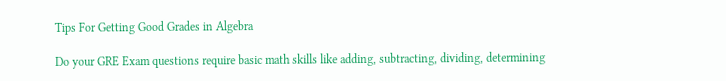Tips For Getting Good Grades in Algebra

Do your GRE Exam questions require basic math skills like adding, subtracting, dividing, determining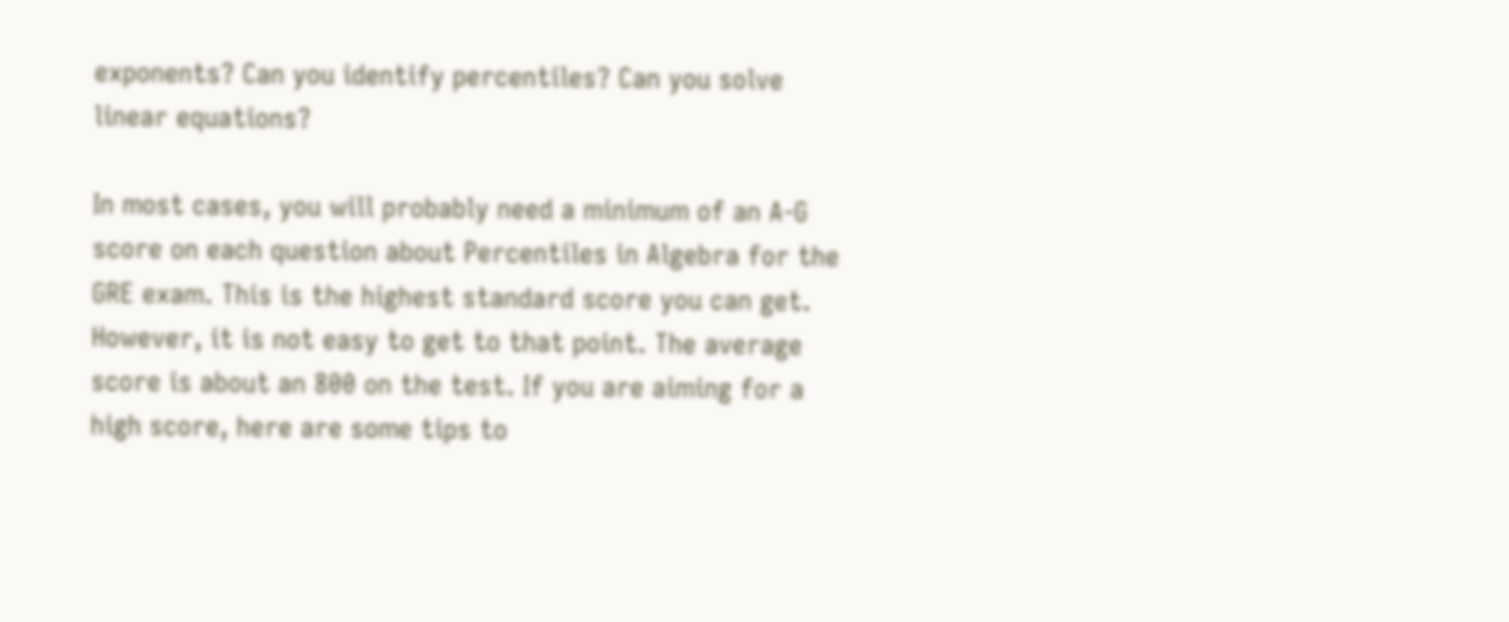exponents? Can you identify percentiles? Can you solve linear equations?

In most cases, you will probably need a minimum of an A-G score on each question about Percentiles in Algebra for the GRE exam. This is the highest standard score you can get. However, it is not easy to get to that point. The average score is about an 800 on the test. If you are aiming for a high score, here are some tips to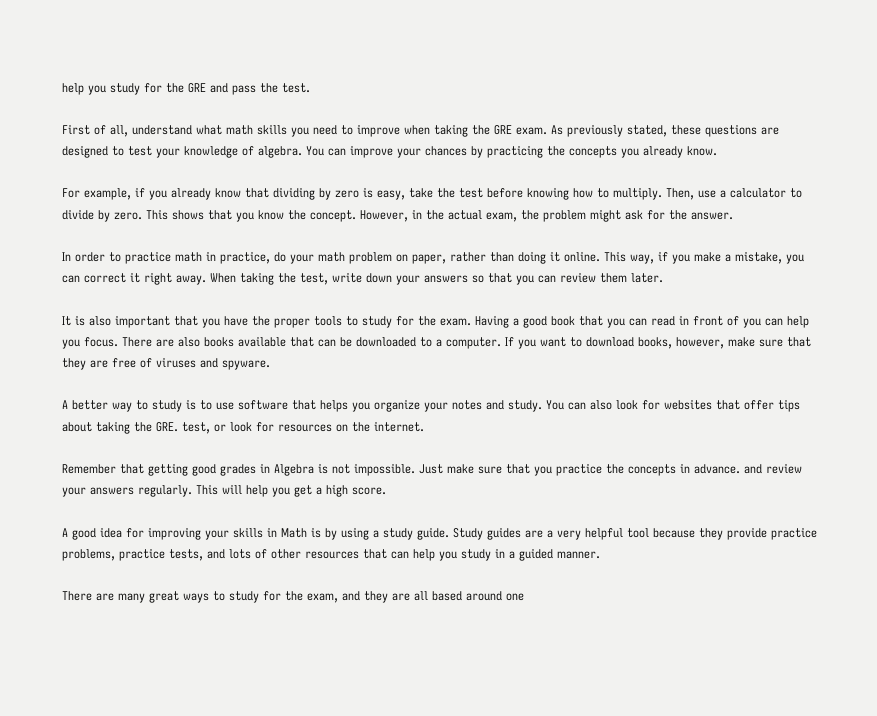help you study for the GRE and pass the test.

First of all, understand what math skills you need to improve when taking the GRE exam. As previously stated, these questions are designed to test your knowledge of algebra. You can improve your chances by practicing the concepts you already know.

For example, if you already know that dividing by zero is easy, take the test before knowing how to multiply. Then, use a calculator to divide by zero. This shows that you know the concept. However, in the actual exam, the problem might ask for the answer.

In order to practice math in practice, do your math problem on paper, rather than doing it online. This way, if you make a mistake, you can correct it right away. When taking the test, write down your answers so that you can review them later.

It is also important that you have the proper tools to study for the exam. Having a good book that you can read in front of you can help you focus. There are also books available that can be downloaded to a computer. If you want to download books, however, make sure that they are free of viruses and spyware.

A better way to study is to use software that helps you organize your notes and study. You can also look for websites that offer tips about taking the GRE. test, or look for resources on the internet.

Remember that getting good grades in Algebra is not impossible. Just make sure that you practice the concepts in advance. and review your answers regularly. This will help you get a high score.

A good idea for improving your skills in Math is by using a study guide. Study guides are a very helpful tool because they provide practice problems, practice tests, and lots of other resources that can help you study in a guided manner.

There are many great ways to study for the exam, and they are all based around one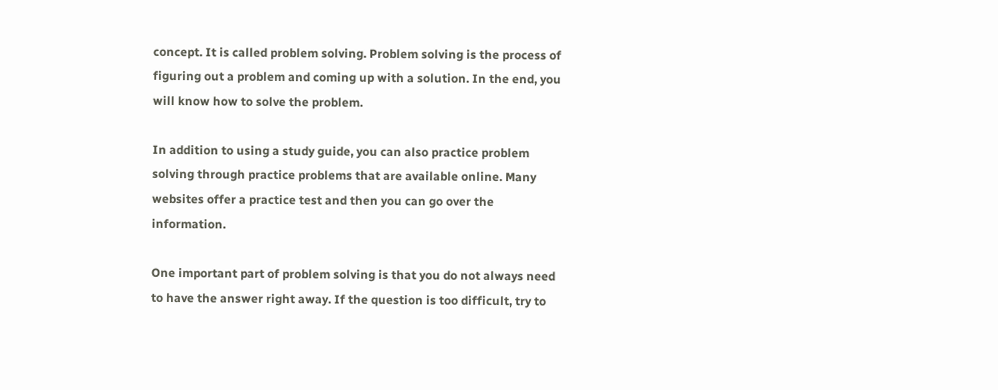concept. It is called problem solving. Problem solving is the process of figuring out a problem and coming up with a solution. In the end, you will know how to solve the problem.

In addition to using a study guide, you can also practice problem solving through practice problems that are available online. Many websites offer a practice test and then you can go over the information.

One important part of problem solving is that you do not always need to have the answer right away. If the question is too difficult, try to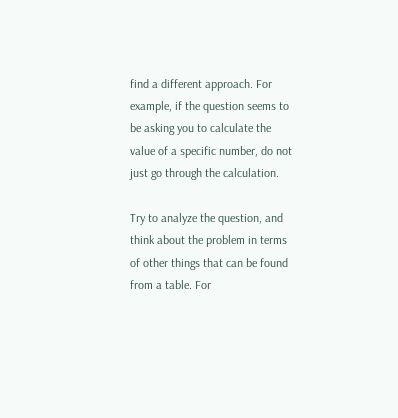find a different approach. For example, if the question seems to be asking you to calculate the value of a specific number, do not just go through the calculation.

Try to analyze the question, and think about the problem in terms of other things that can be found from a table. For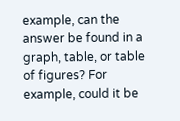example, can the answer be found in a graph, table, or table of figures? For example, could it be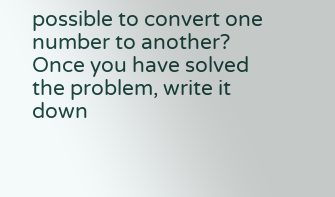possible to convert one number to another? Once you have solved the problem, write it down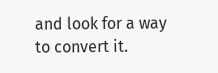and look for a way to convert it.